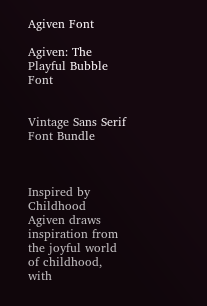Agiven Font

Agiven: The Playful Bubble Font


Vintage Sans Serif Font Bundle



Inspired by Childhood
Agiven draws inspiration from the joyful world of childhood, with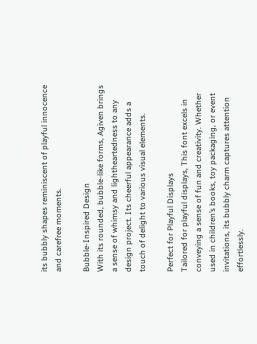its bubbly shapes reminiscent of playful innocence and carefree moments.

Bubble-Inspired Design
With its rounded, bubble-like forms, Agiven brings a sense of whimsy and lightheartedness to any design project. Its cheerful appearance adds a touch of delight to various visual elements.

Perfect for Playful Displays
Tailored for playful displays, This font excels in conveying a sense of fun and creativity. Whether used in children’s books, toy packaging, or event invitations, its bubbly charm captures attention effortlessly.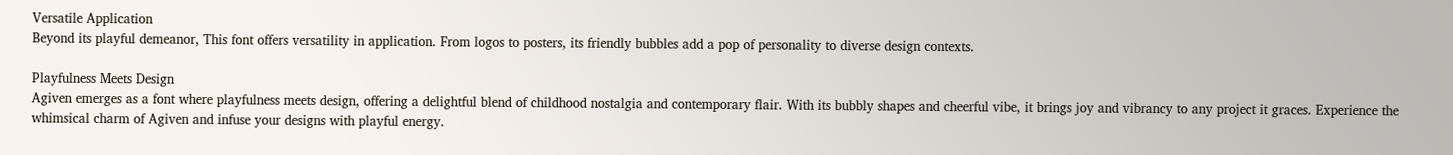Versatile Application
Beyond its playful demeanor, This font offers versatility in application. From logos to posters, its friendly bubbles add a pop of personality to diverse design contexts.

Playfulness Meets Design
Agiven emerges as a font where playfulness meets design, offering a delightful blend of childhood nostalgia and contemporary flair. With its bubbly shapes and cheerful vibe, it brings joy and vibrancy to any project it graces. Experience the whimsical charm of Agiven and infuse your designs with playful energy.